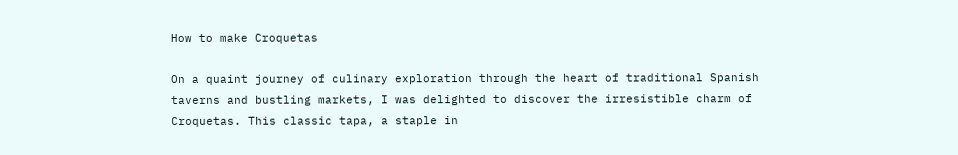How to make Croquetas

On a quaint journey of culinary exploration through the heart of traditional Spanish taverns and bustling markets, I was delighted to discover the irresistible charm of Croquetas. This classic tapa, a staple in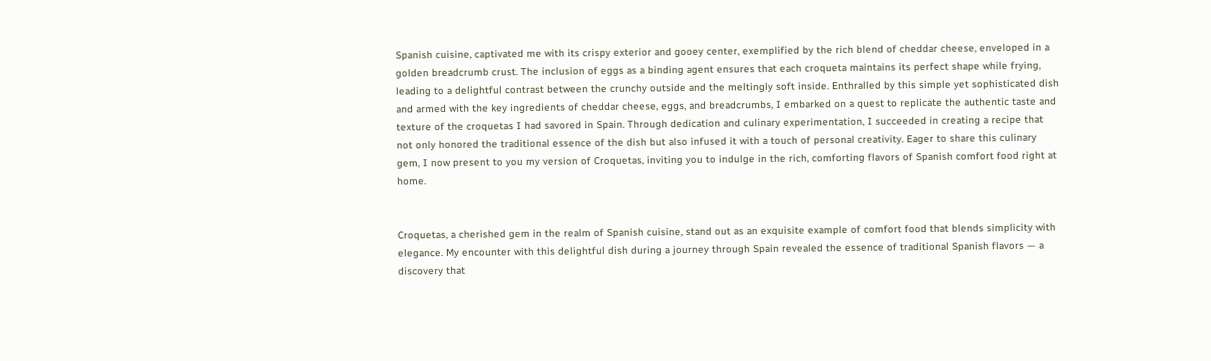Spanish cuisine, captivated me with its crispy exterior and gooey center, exemplified by the rich blend of cheddar cheese, enveloped in a golden breadcrumb crust. The inclusion of eggs as a binding agent ensures that each croqueta maintains its perfect shape while frying, leading to a delightful contrast between the crunchy outside and the meltingly soft inside. Enthralled by this simple yet sophisticated dish and armed with the key ingredients of cheddar cheese, eggs, and breadcrumbs, I embarked on a quest to replicate the authentic taste and texture of the croquetas I had savored in Spain. Through dedication and culinary experimentation, I succeeded in creating a recipe that not only honored the traditional essence of the dish but also infused it with a touch of personal creativity. Eager to share this culinary gem, I now present to you my version of Croquetas, inviting you to indulge in the rich, comforting flavors of Spanish comfort food right at home.


Croquetas, a cherished gem in the realm of Spanish cuisine, stand out as an exquisite example of comfort food that blends simplicity with elegance. My encounter with this delightful dish during a journey through Spain revealed the essence of traditional Spanish flavors — a discovery that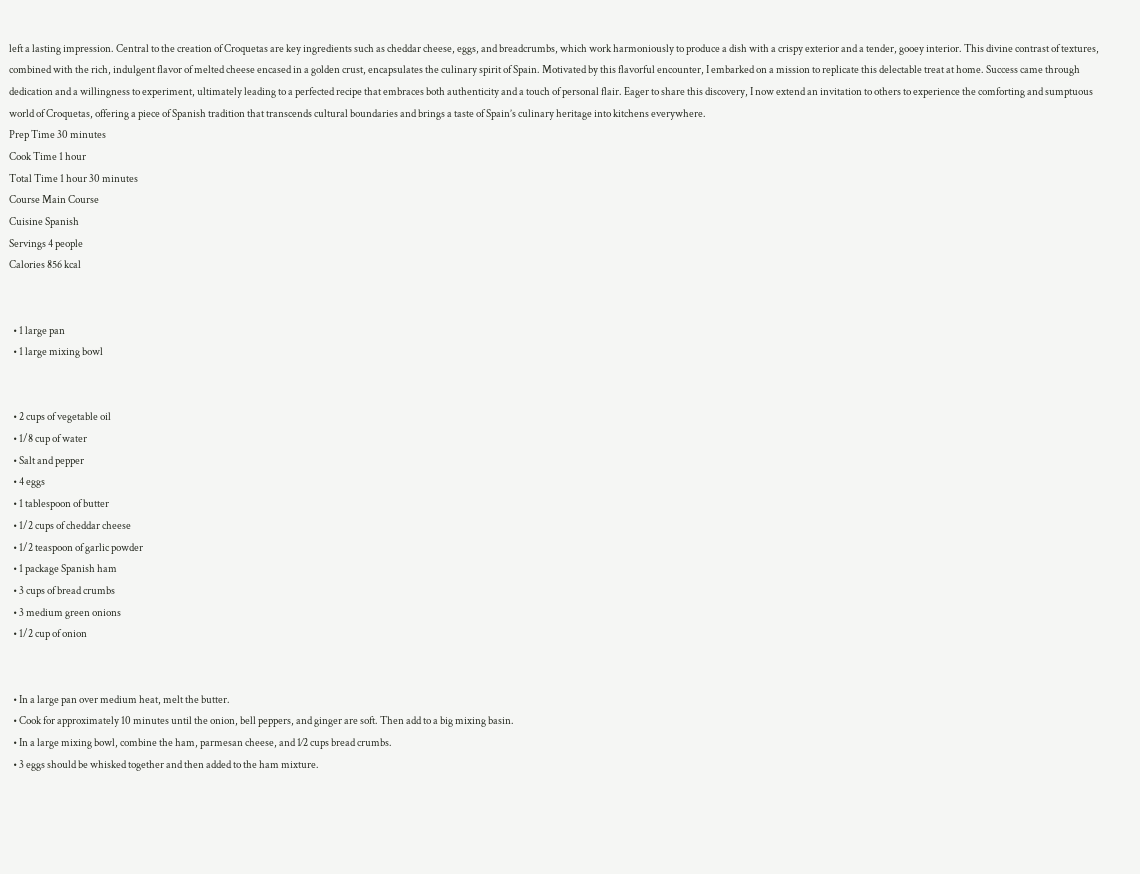left a lasting impression. Central to the creation of Croquetas are key ingredients such as cheddar cheese, eggs, and breadcrumbs, which work harmoniously to produce a dish with a crispy exterior and a tender, gooey interior. This divine contrast of textures, combined with the rich, indulgent flavor of melted cheese encased in a golden crust, encapsulates the culinary spirit of Spain. Motivated by this flavorful encounter, I embarked on a mission to replicate this delectable treat at home. Success came through dedication and a willingness to experiment, ultimately leading to a perfected recipe that embraces both authenticity and a touch of personal flair. Eager to share this discovery, I now extend an invitation to others to experience the comforting and sumptuous world of Croquetas, offering a piece of Spanish tradition that transcends cultural boundaries and brings a taste of Spain’s culinary heritage into kitchens everywhere.
Prep Time 30 minutes
Cook Time 1 hour
Total Time 1 hour 30 minutes
Course Main Course
Cuisine Spanish
Servings 4 people
Calories 856 kcal


  • 1 large pan
  • 1 large mixing bowl


  • 2 cups of vegetable oil
  • 1/8 cup of water
  • Salt and pepper
  • 4 eggs
  • 1 tablespoon of butter
  • 1/2 cups of cheddar cheese
  • 1/2 teaspoon of garlic powder
  • 1 package Spanish ham
  • 3 cups of bread crumbs
  • 3 medium green onions
  • 1/2 cup of onion


  • In a large pan over medium heat, melt the butter.
  • Cook for approximately 10 minutes until the onion, bell peppers, and ginger are soft. Then add to a big mixing basin.
  • In a large mixing bowl, combine the ham, parmesan cheese, and 1⁄2 cups bread crumbs.
  • 3 eggs should be whisked together and then added to the ham mixture.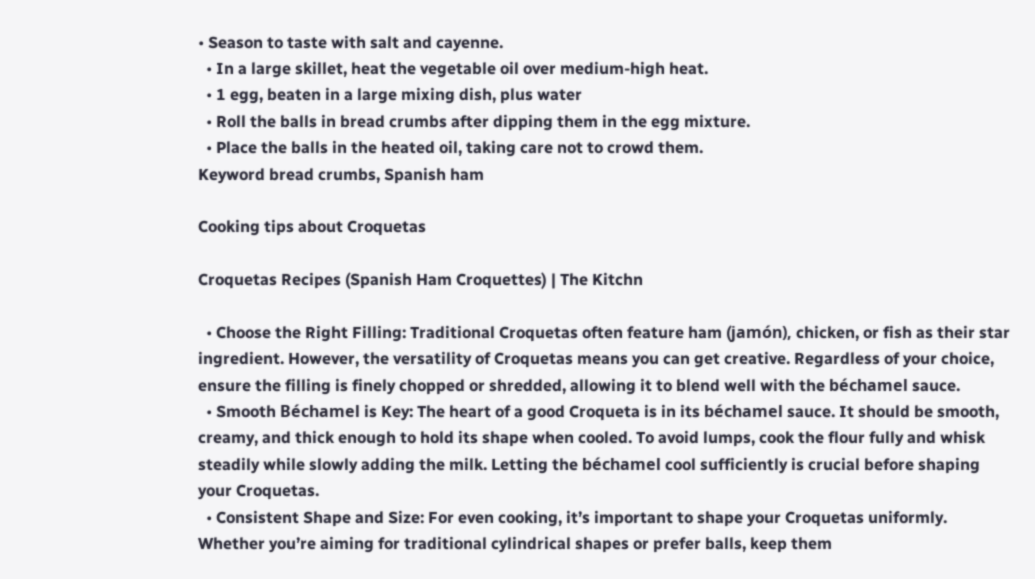• Season to taste with salt and cayenne.
  • In a large skillet, heat the vegetable oil over medium-high heat.
  • 1 egg, beaten in a large mixing dish, plus water
  • Roll the balls in bread crumbs after dipping them in the egg mixture.
  • Place the balls in the heated oil, taking care not to crowd them.
Keyword bread crumbs, Spanish ham

Cooking tips about Croquetas

Croquetas Recipes (Spanish Ham Croquettes) | The Kitchn

  • Choose the Right Filling: Traditional Croquetas often feature ham (jamón), chicken, or fish as their star ingredient. However, the versatility of Croquetas means you can get creative. Regardless of your choice, ensure the filling is finely chopped or shredded, allowing it to blend well with the béchamel sauce.
  • Smooth Béchamel is Key: The heart of a good Croqueta is in its béchamel sauce. It should be smooth, creamy, and thick enough to hold its shape when cooled. To avoid lumps, cook the flour fully and whisk steadily while slowly adding the milk. Letting the béchamel cool sufficiently is crucial before shaping your Croquetas.
  • Consistent Shape and Size: For even cooking, it’s important to shape your Croquetas uniformly. Whether you’re aiming for traditional cylindrical shapes or prefer balls, keep them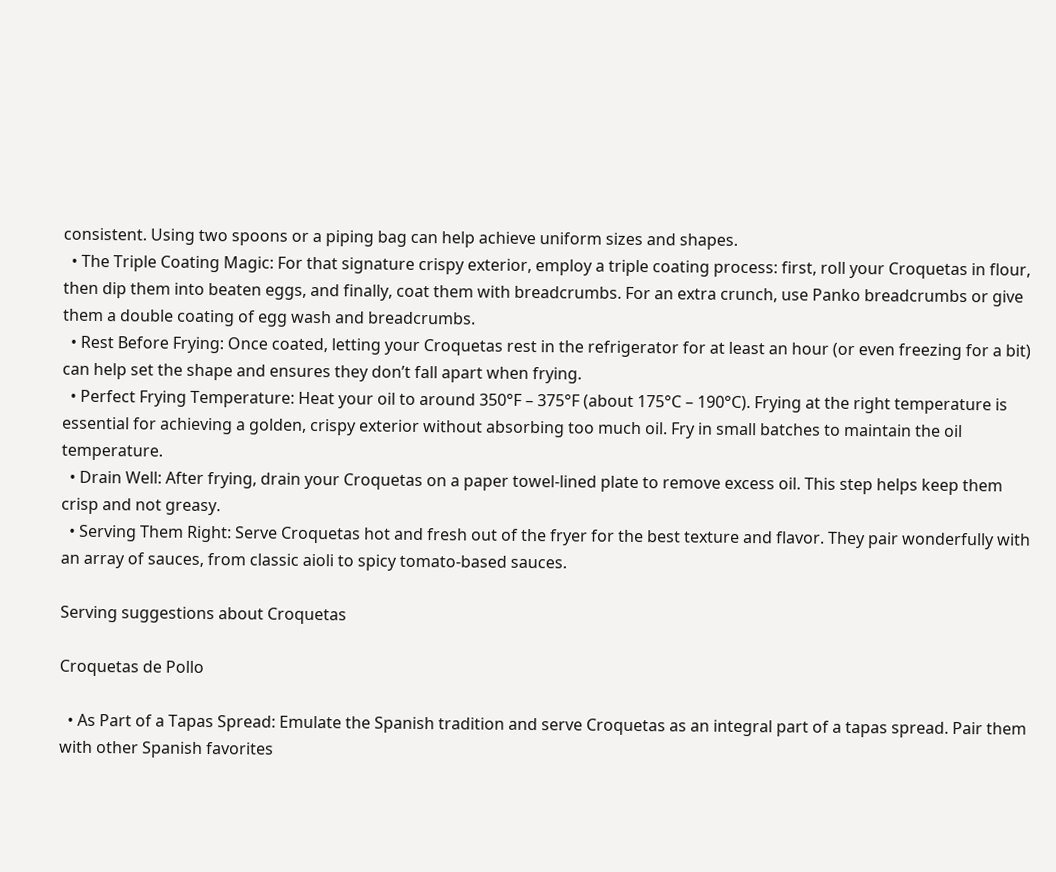consistent. Using two spoons or a piping bag can help achieve uniform sizes and shapes.
  • The Triple Coating Magic: For that signature crispy exterior, employ a triple coating process: first, roll your Croquetas in flour, then dip them into beaten eggs, and finally, coat them with breadcrumbs. For an extra crunch, use Panko breadcrumbs or give them a double coating of egg wash and breadcrumbs.
  • Rest Before Frying: Once coated, letting your Croquetas rest in the refrigerator for at least an hour (or even freezing for a bit) can help set the shape and ensures they don’t fall apart when frying.
  • Perfect Frying Temperature: Heat your oil to around 350°F – 375°F (about 175°C – 190°C). Frying at the right temperature is essential for achieving a golden, crispy exterior without absorbing too much oil. Fry in small batches to maintain the oil temperature.
  • Drain Well: After frying, drain your Croquetas on a paper towel-lined plate to remove excess oil. This step helps keep them crisp and not greasy.
  • Serving Them Right: Serve Croquetas hot and fresh out of the fryer for the best texture and flavor. They pair wonderfully with an array of sauces, from classic aioli to spicy tomato-based sauces.

Serving suggestions about Croquetas

Croquetas de Pollo

  • As Part of a Tapas Spread: Emulate the Spanish tradition and serve Croquetas as an integral part of a tapas spread. Pair them with other Spanish favorites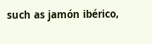such as jamón ibérico,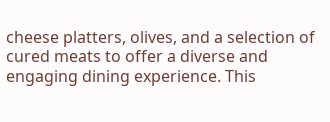cheese platters, olives, and a selection of cured meats to offer a diverse and engaging dining experience. This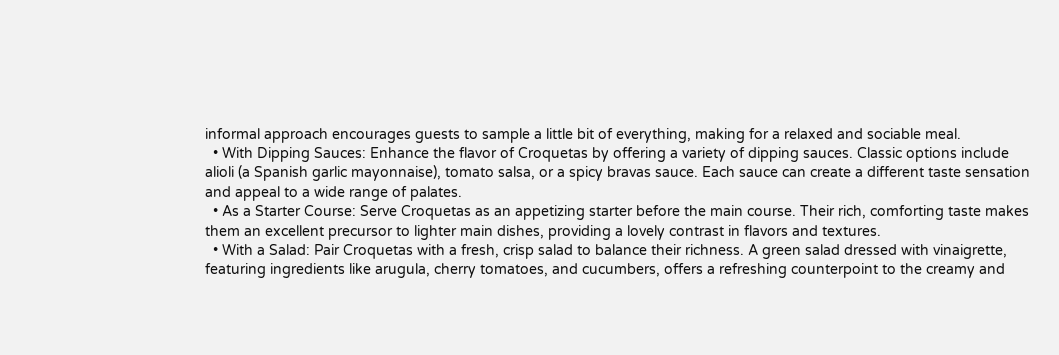informal approach encourages guests to sample a little bit of everything, making for a relaxed and sociable meal.
  • With Dipping Sauces: Enhance the flavor of Croquetas by offering a variety of dipping sauces. Classic options include alioli (a Spanish garlic mayonnaise), tomato salsa, or a spicy bravas sauce. Each sauce can create a different taste sensation and appeal to a wide range of palates.
  • As a Starter Course: Serve Croquetas as an appetizing starter before the main course. Their rich, comforting taste makes them an excellent precursor to lighter main dishes, providing a lovely contrast in flavors and textures.
  • With a Salad: Pair Croquetas with a fresh, crisp salad to balance their richness. A green salad dressed with vinaigrette, featuring ingredients like arugula, cherry tomatoes, and cucumbers, offers a refreshing counterpoint to the creamy and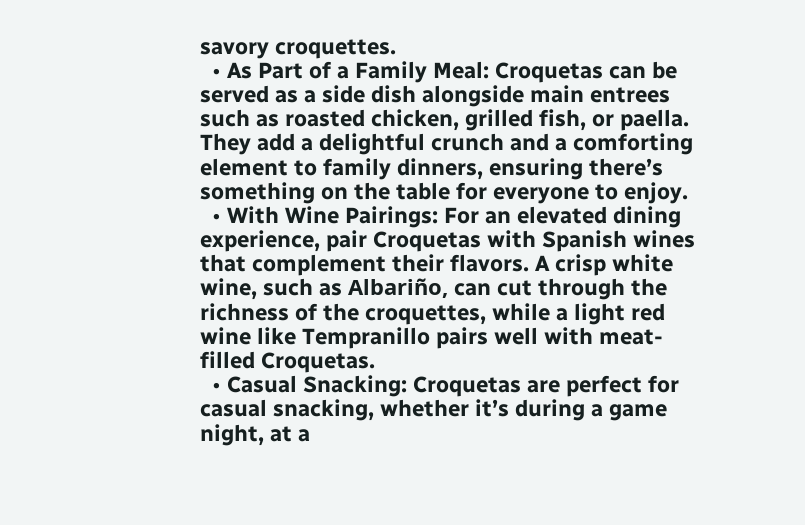savory croquettes.
  • As Part of a Family Meal: Croquetas can be served as a side dish alongside main entrees such as roasted chicken, grilled fish, or paella. They add a delightful crunch and a comforting element to family dinners, ensuring there’s something on the table for everyone to enjoy.
  • With Wine Pairings: For an elevated dining experience, pair Croquetas with Spanish wines that complement their flavors. A crisp white wine, such as Albariño, can cut through the richness of the croquettes, while a light red wine like Tempranillo pairs well with meat-filled Croquetas.
  • Casual Snacking: Croquetas are perfect for casual snacking, whether it’s during a game night, at a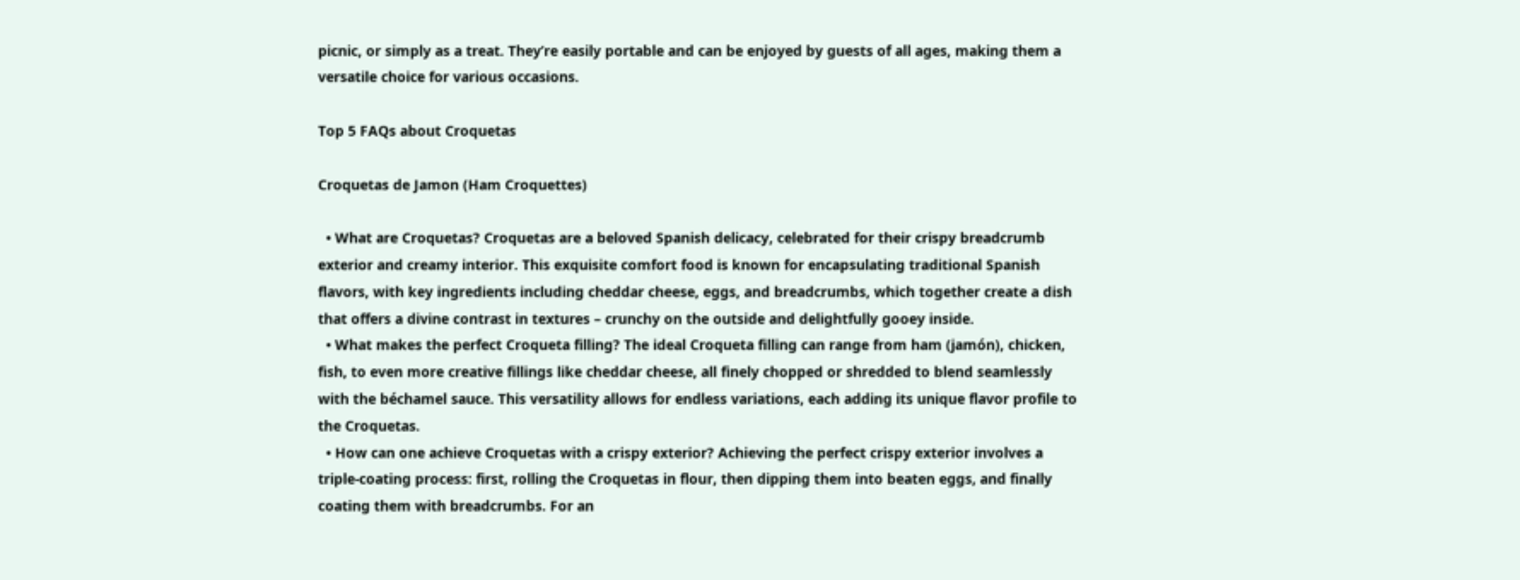picnic, or simply as a treat. They’re easily portable and can be enjoyed by guests of all ages, making them a versatile choice for various occasions.

Top 5 FAQs about Croquetas

Croquetas de Jamon (Ham Croquettes)

  • What are Croquetas? Croquetas are a beloved Spanish delicacy, celebrated for their crispy breadcrumb exterior and creamy interior. This exquisite comfort food is known for encapsulating traditional Spanish flavors, with key ingredients including cheddar cheese, eggs, and breadcrumbs, which together create a dish that offers a divine contrast in textures – crunchy on the outside and delightfully gooey inside.
  • What makes the perfect Croqueta filling? The ideal Croqueta filling can range from ham (jamón), chicken, fish, to even more creative fillings like cheddar cheese, all finely chopped or shredded to blend seamlessly with the béchamel sauce. This versatility allows for endless variations, each adding its unique flavor profile to the Croquetas.
  • How can one achieve Croquetas with a crispy exterior? Achieving the perfect crispy exterior involves a triple-coating process: first, rolling the Croquetas in flour, then dipping them into beaten eggs, and finally coating them with breadcrumbs. For an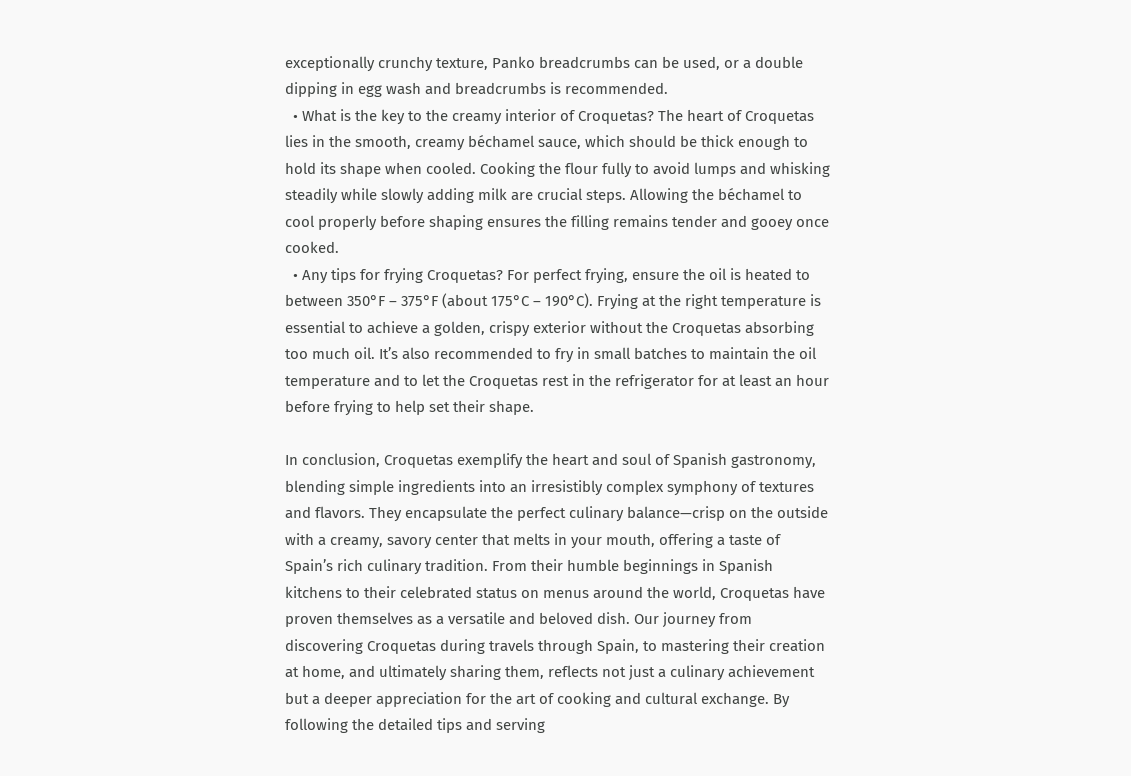exceptionally crunchy texture, Panko breadcrumbs can be used, or a double dipping in egg wash and breadcrumbs is recommended.
  • What is the key to the creamy interior of Croquetas? The heart of Croquetas lies in the smooth, creamy béchamel sauce, which should be thick enough to hold its shape when cooled. Cooking the flour fully to avoid lumps and whisking steadily while slowly adding milk are crucial steps. Allowing the béchamel to cool properly before shaping ensures the filling remains tender and gooey once cooked.
  • Any tips for frying Croquetas? For perfect frying, ensure the oil is heated to between 350°F – 375°F (about 175°C – 190°C). Frying at the right temperature is essential to achieve a golden, crispy exterior without the Croquetas absorbing too much oil. It’s also recommended to fry in small batches to maintain the oil temperature and to let the Croquetas rest in the refrigerator for at least an hour before frying to help set their shape.

In conclusion, Croquetas exemplify the heart and soul of Spanish gastronomy, blending simple ingredients into an irresistibly complex symphony of textures and flavors. They encapsulate the perfect culinary balance—crisp on the outside with a creamy, savory center that melts in your mouth, offering a taste of Spain’s rich culinary tradition. From their humble beginnings in Spanish kitchens to their celebrated status on menus around the world, Croquetas have proven themselves as a versatile and beloved dish. Our journey from discovering Croquetas during travels through Spain, to mastering their creation at home, and ultimately sharing them, reflects not just a culinary achievement but a deeper appreciation for the art of cooking and cultural exchange. By following the detailed tips and serving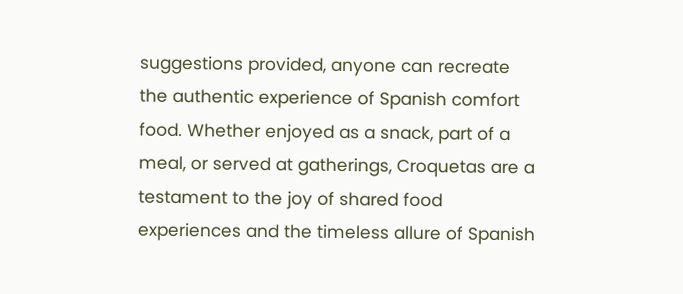suggestions provided, anyone can recreate the authentic experience of Spanish comfort food. Whether enjoyed as a snack, part of a meal, or served at gatherings, Croquetas are a testament to the joy of shared food experiences and the timeless allure of Spanish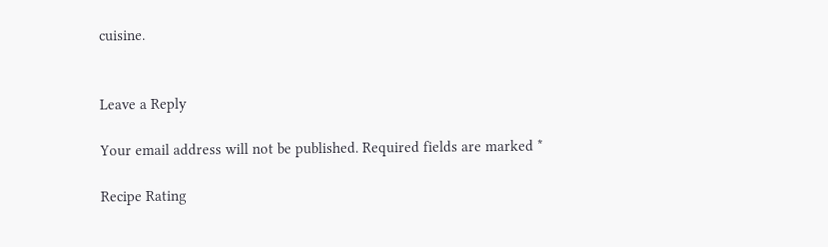cuisine.


Leave a Reply

Your email address will not be published. Required fields are marked *

Recipe Rating